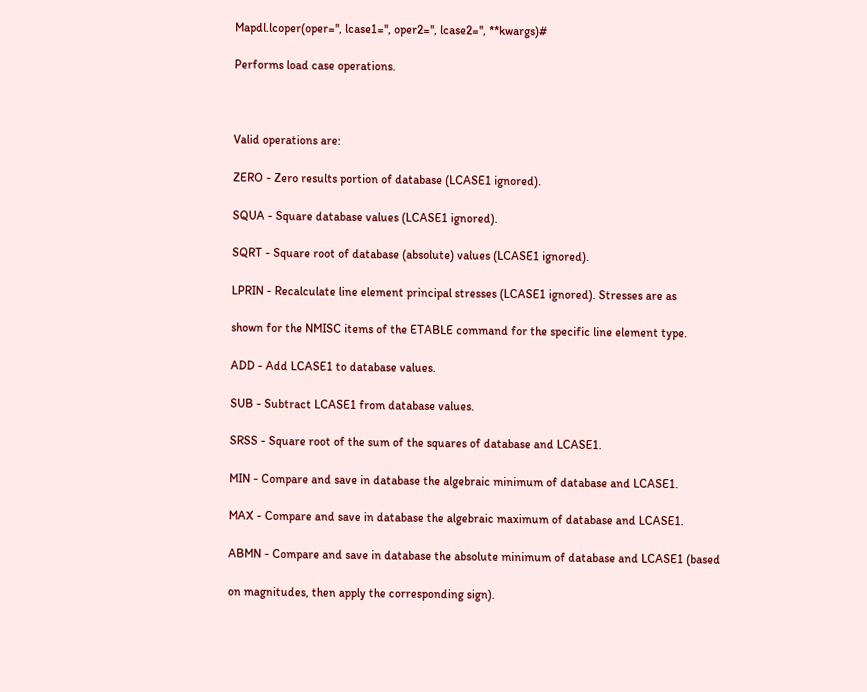Mapdl.lcoper(oper='', lcase1='', oper2='', lcase2='', **kwargs)#

Performs load case operations.



Valid operations are:

ZERO - Zero results portion of database (LCASE1 ignored).

SQUA - Square database values (LCASE1 ignored).

SQRT - Square root of database (absolute) values (LCASE1 ignored).

LPRIN - Recalculate line element principal stresses (LCASE1 ignored). Stresses are as

shown for the NMISC items of the ETABLE command for the specific line element type.

ADD - Add LCASE1 to database values.

SUB - Subtract LCASE1 from database values.

SRSS - Square root of the sum of the squares of database and LCASE1.

MIN - Compare and save in database the algebraic minimum of database and LCASE1.

MAX - Compare and save in database the algebraic maximum of database and LCASE1.

ABMN - Compare and save in database the absolute minimum of database and LCASE1 (based

on magnitudes, then apply the corresponding sign).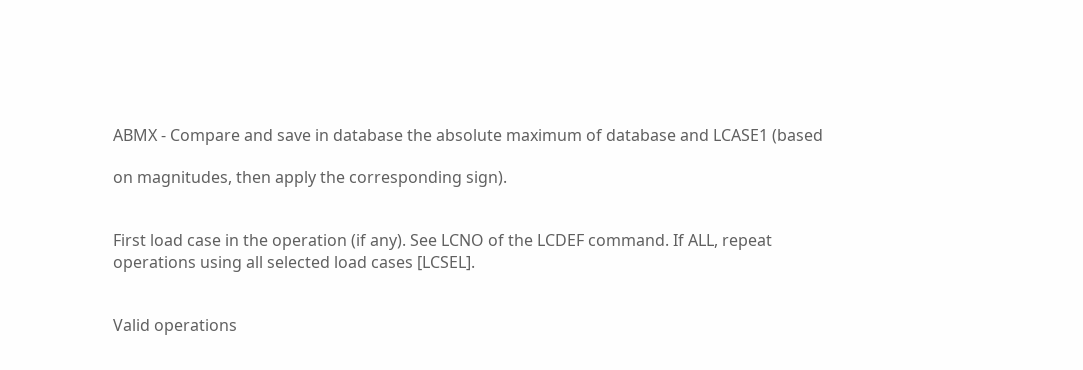ABMX - Compare and save in database the absolute maximum of database and LCASE1 (based

on magnitudes, then apply the corresponding sign).


First load case in the operation (if any). See LCNO of the LCDEF command. If ALL, repeat operations using all selected load cases [LCSEL].


Valid operations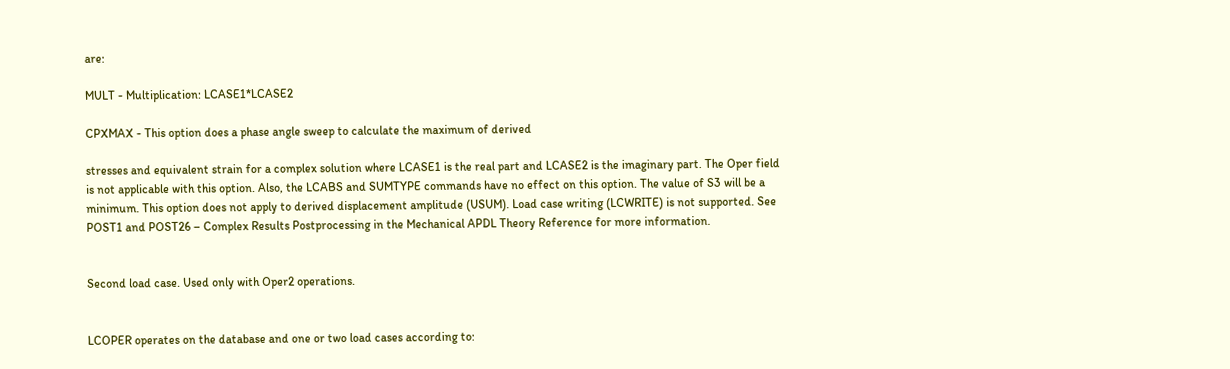are:

MULT - Multiplication: LCASE1*LCASE2

CPXMAX - This option does a phase angle sweep to calculate the maximum of derived

stresses and equivalent strain for a complex solution where LCASE1 is the real part and LCASE2 is the imaginary part. The Oper field is not applicable with this option. Also, the LCABS and SUMTYPE commands have no effect on this option. The value of S3 will be a minimum. This option does not apply to derived displacement amplitude (USUM). Load case writing (LCWRITE) is not supported. See POST1 and POST26 – Complex Results Postprocessing in the Mechanical APDL Theory Reference for more information.


Second load case. Used only with Oper2 operations.


LCOPER operates on the database and one or two load cases according to: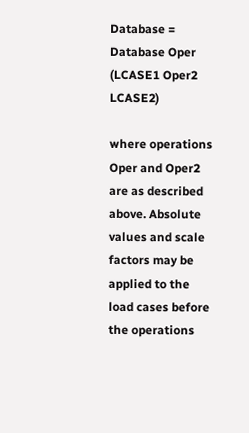Database = Database Oper (LCASE1 Oper2 LCASE2)

where operations Oper and Oper2 are as described above. Absolute values and scale factors may be applied to the load cases before the operations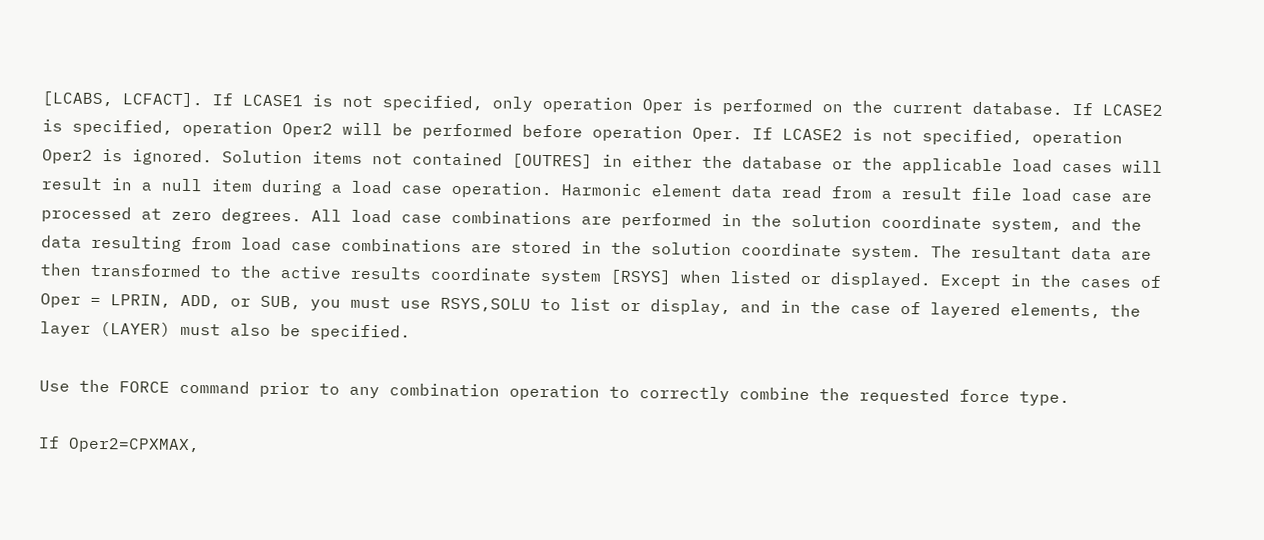[LCABS, LCFACT]. If LCASE1 is not specified, only operation Oper is performed on the current database. If LCASE2 is specified, operation Oper2 will be performed before operation Oper. If LCASE2 is not specified, operation Oper2 is ignored. Solution items not contained [OUTRES] in either the database or the applicable load cases will result in a null item during a load case operation. Harmonic element data read from a result file load case are processed at zero degrees. All load case combinations are performed in the solution coordinate system, and the data resulting from load case combinations are stored in the solution coordinate system. The resultant data are then transformed to the active results coordinate system [RSYS] when listed or displayed. Except in the cases of Oper = LPRIN, ADD, or SUB, you must use RSYS,SOLU to list or display, and in the case of layered elements, the layer (LAYER) must also be specified.

Use the FORCE command prior to any combination operation to correctly combine the requested force type.

If Oper2=CPXMAX,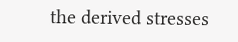the derived stresses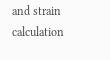and strain calculation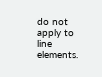do not apply to line elements.